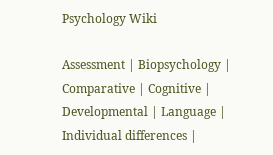Psychology Wiki

Assessment | Biopsychology | Comparative | Cognitive | Developmental | Language | Individual differences |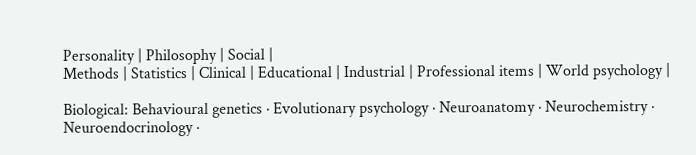Personality | Philosophy | Social |
Methods | Statistics | Clinical | Educational | Industrial | Professional items | World psychology |

Biological: Behavioural genetics · Evolutionary psychology · Neuroanatomy · Neurochemistry · Neuroendocrinology ·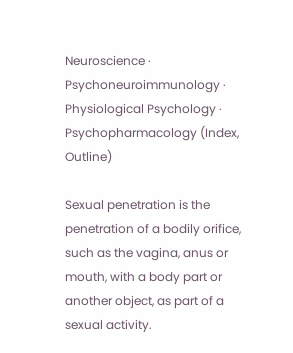Neuroscience · Psychoneuroimmunology · Physiological Psychology · Psychopharmacology (Index, Outline)

Sexual penetration is the penetration of a bodily orifice, such as the vagina, anus or mouth, with a body part or another object, as part of a sexual activity.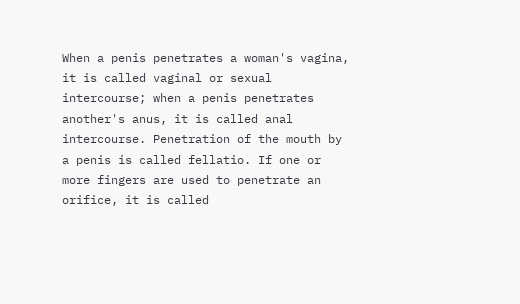When a penis penetrates a woman's vagina, it is called vaginal or sexual intercourse; when a penis penetrates another's anus, it is called anal intercourse. Penetration of the mouth by a penis is called fellatio. If one or more fingers are used to penetrate an orifice, it is called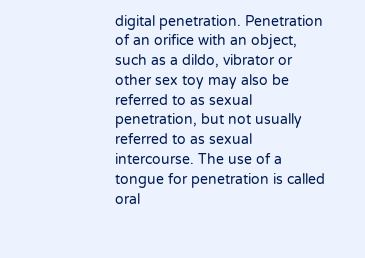digital penetration. Penetration of an orifice with an object, such as a dildo, vibrator or other sex toy may also be referred to as sexual penetration, but not usually referred to as sexual intercourse. The use of a tongue for penetration is called oral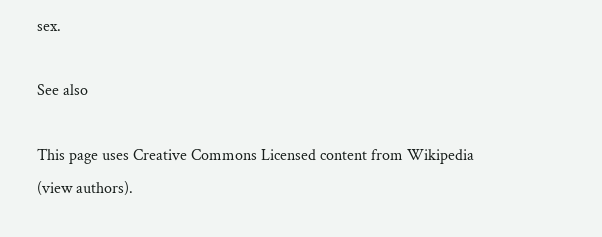sex.

See also

This page uses Creative Commons Licensed content from Wikipedia (view authors).